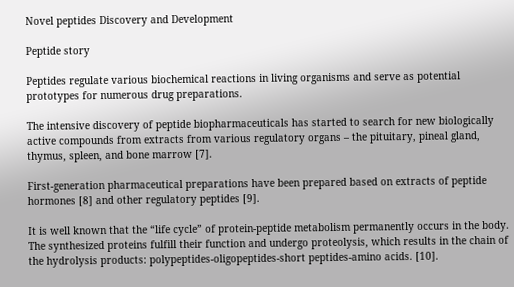Novel peptides Discovery and Development

Peptide story

Peptides regulate various biochemical reactions in living organisms and serve as potential prototypes for numerous drug preparations.

The intensive discovery of peptide biopharmaceuticals has started to search for new biologically active compounds from extracts from various regulatory organs – the pituitary, pineal gland, thymus, spleen, and bone marrow [7].

First-generation pharmaceutical preparations have been prepared based on extracts of peptide hormones [8] and other regulatory peptides [9].

It is well known that the “life cycle” of protein-peptide metabolism permanently occurs in the body. The synthesized proteins fulfill their function and undergo proteolysis, which results in the chain of the hydrolysis products: polypeptides-oligopeptides-short peptides-amino acids. [10].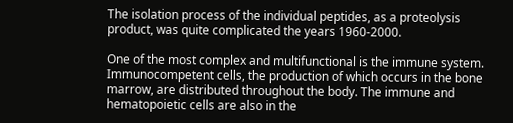The isolation process of the individual peptides, as a proteolysis product, was quite complicated the years 1960-2000.

One of the most complex and multifunctional is the immune system. Immunocompetent cells, the production of which occurs in the bone marrow, are distributed throughout the body. The immune and hematopoietic cells are also in the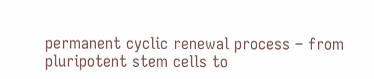permanent cyclic renewal process – from pluripotent stem cells to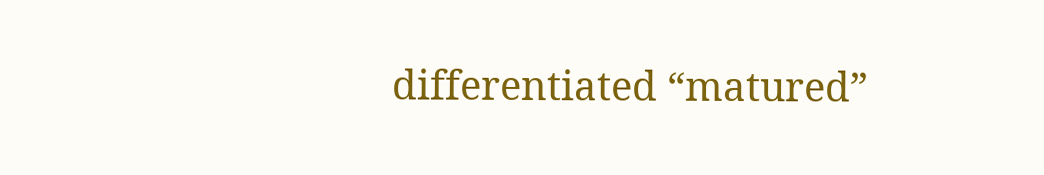differentiated “matured”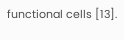functional cells [13].